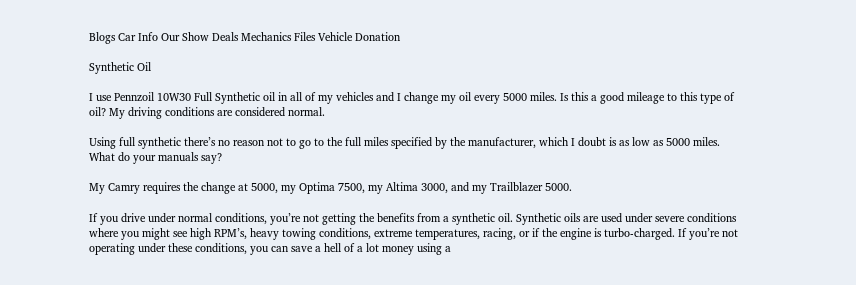Blogs Car Info Our Show Deals Mechanics Files Vehicle Donation

Synthetic Oil

I use Pennzoil 10W30 Full Synthetic oil in all of my vehicles and I change my oil every 5000 miles. Is this a good mileage to this type of oil? My driving conditions are considered normal.

Using full synthetic there’s no reason not to go to the full miles specified by the manufacturer, which I doubt is as low as 5000 miles. What do your manuals say?

My Camry requires the change at 5000, my Optima 7500, my Altima 3000, and my Trailblazer 5000.

If you drive under normal conditions, you’re not getting the benefits from a synthetic oil. Synthetic oils are used under severe conditions where you might see high RPM’s, heavy towing conditions, extreme temperatures, racing, or if the engine is turbo-charged. If you’re not operating under these conditions, you can save a hell of a lot money using a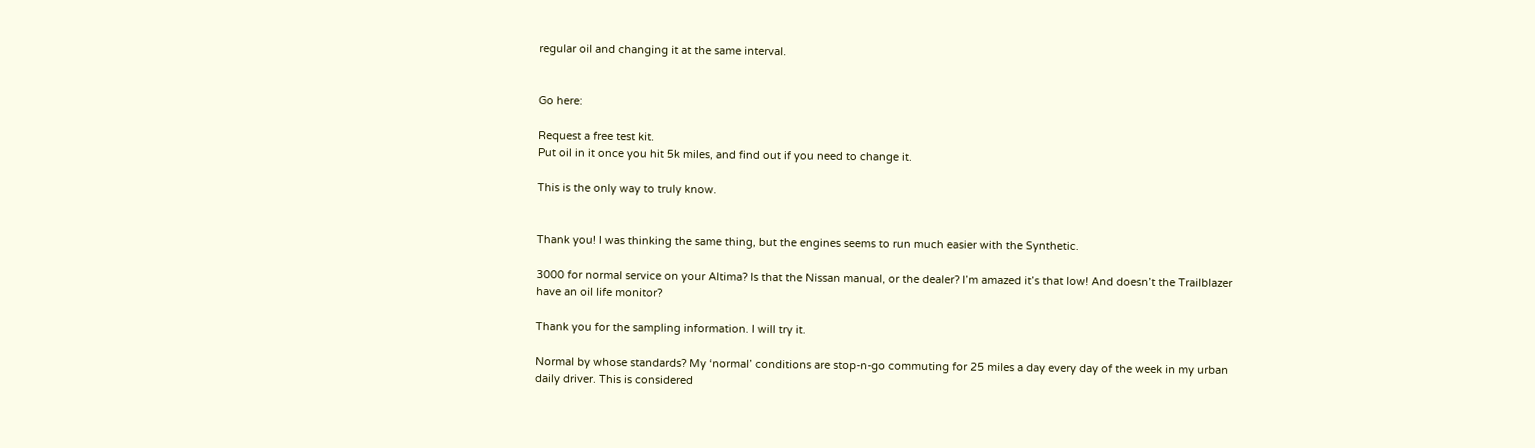regular oil and changing it at the same interval.


Go here:

Request a free test kit.
Put oil in it once you hit 5k miles, and find out if you need to change it.

This is the only way to truly know.


Thank you! I was thinking the same thing, but the engines seems to run much easier with the Synthetic.

3000 for normal service on your Altima? Is that the Nissan manual, or the dealer? I’m amazed it’s that low! And doesn’t the Trailblazer have an oil life monitor?

Thank you for the sampling information. I will try it.

Normal by whose standards? My ‘normal’ conditions are stop-n-go commuting for 25 miles a day every day of the week in my urban daily driver. This is considered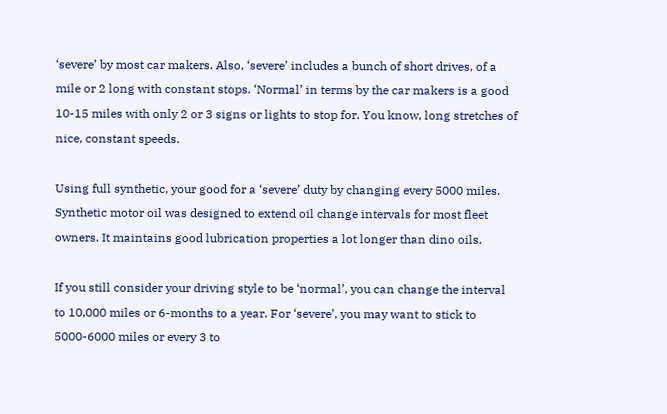‘severe’ by most car makers. Also, ‘severe’ includes a bunch of short drives, of a mile or 2 long with constant stops. ‘Normal’ in terms by the car makers is a good 10-15 miles with only 2 or 3 signs or lights to stop for. You know, long stretches of nice, constant speeds.

Using full synthetic, your good for a ‘severe’ duty by changing every 5000 miles. Synthetic motor oil was designed to extend oil change intervals for most fleet owners. It maintains good lubrication properties a lot longer than dino oils.

If you still consider your driving style to be ‘normal’, you can change the interval to 10,000 miles or 6-months to a year. For ‘severe’, you may want to stick to 5000-6000 miles or every 3 to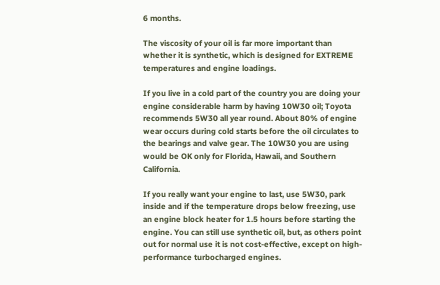6 months.

The viscosity of your oil is far more important than whether it is synthetic, which is designed for EXTREME temperatures and engine loadings.

If you live in a cold part of the country you are doing your engine considerable harm by having 10W30 oil; Toyota recommends 5W30 all year round. About 80% of engine wear occurs during cold starts before the oil circulates to the bearings and valve gear. The 10W30 you are using would be OK only for Florida, Hawaii, and Southern California.

If you really want your engine to last, use 5W30, park inside and if the temperature drops below freezing, use an engine block heater for 1.5 hours before starting the engine. You can still use synthetic oil, but, as others point out for normal use it is not cost-effective, except on high-performance turbocharged engines.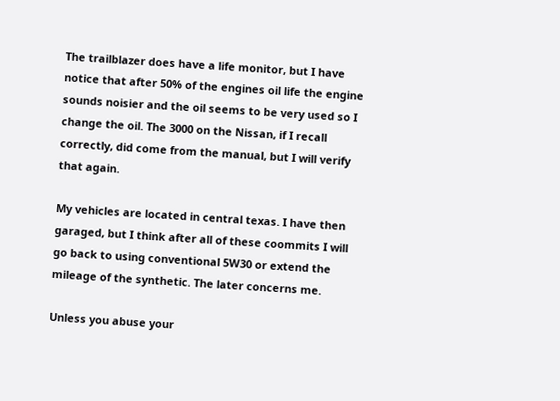The trailblazer does have a life monitor, but I have notice that after 50% of the engines oil life the engine sounds noisier and the oil seems to be very used so I change the oil. The 3000 on the Nissan, if I recall correctly, did come from the manual, but I will verify that again.

My vehicles are located in central texas. I have then garaged, but I think after all of these coommits I will go back to using conventional 5W30 or extend the mileage of the synthetic. The later concerns me.

Unless you abuse your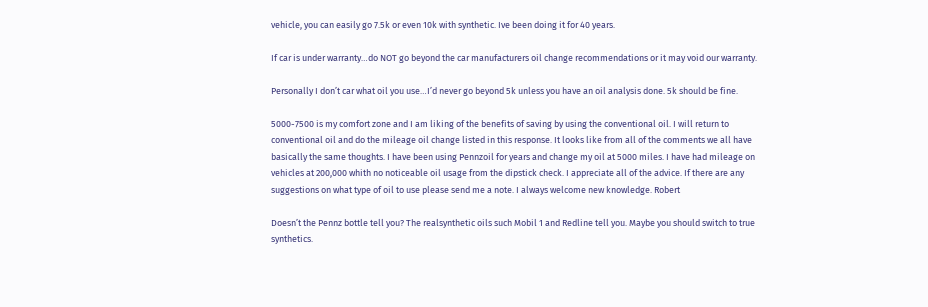vehicle, you can easily go 7.5k or even 10k with synthetic. Ive been doing it for 40 years.

If car is under warranty…do NOT go beyond the car manufacturers oil change recommendations or it may void our warranty.

Personally I don’t car what oil you use…I’d never go beyond 5k unless you have an oil analysis done. 5k should be fine.

5000-7500 is my comfort zone and I am liking of the benefits of saving by using the conventional oil. I will return to conventional oil and do the mileage oil change listed in this response. It looks like from all of the comments we all have basically the same thoughts. I have been using Pennzoil for years and change my oil at 5000 miles. I have had mileage on vehicles at 200,000 whith no noticeable oil usage from the dipstick check. I appreciate all of the advice. If there are any suggestions on what type of oil to use please send me a note. I always welcome new knowledge. Robert

Doesn’t the Pennz bottle tell you? The realsynthetic oils such Mobil 1 and Redline tell you. Maybe you should switch to true synthetics.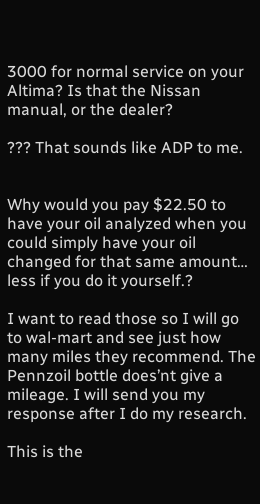3000 for normal service on your Altima? Is that the Nissan manual, or the dealer?

??? That sounds like ADP to me.


Why would you pay $22.50 to have your oil analyzed when you could simply have your oil changed for that same amount… less if you do it yourself.?

I want to read those so I will go to wal-mart and see just how many miles they recommend. The Pennzoil bottle does’nt give a mileage. I will send you my response after I do my research.

This is the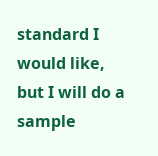standard I would like, but I will do a sample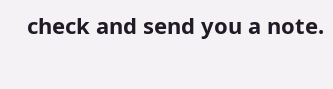check and send you a note.